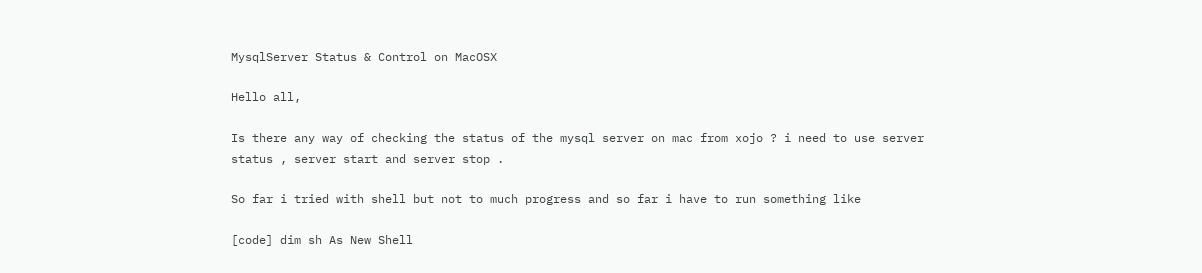MysqlServer Status & Control on MacOSX

Hello all,

Is there any way of checking the status of the mysql server on mac from xojo ? i need to use server status , server start and server stop .

So far i tried with shell but not to much progress and so far i have to run something like

[code] dim sh As New Shell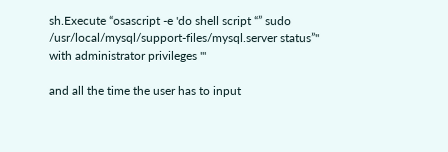sh.Execute “osascript -e 'do shell script “” sudo /usr/local/mysql/support-files/mysql.server status”" with administrator privileges '"

and all the time the user has to input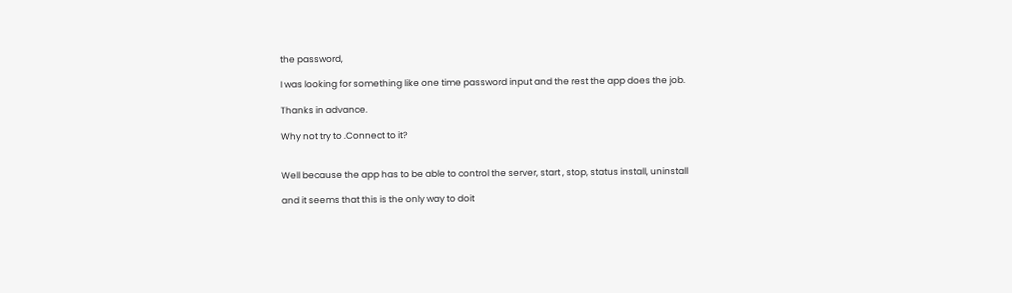the password,

I was looking for something like one time password input and the rest the app does the job.

Thanks in advance.

Why not try to .Connect to it?


Well because the app has to be able to control the server, start , stop, status install, uninstall

and it seems that this is the only way to doit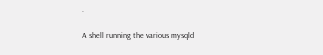.

A shell running the various mysqld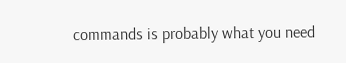commands is probably what you need